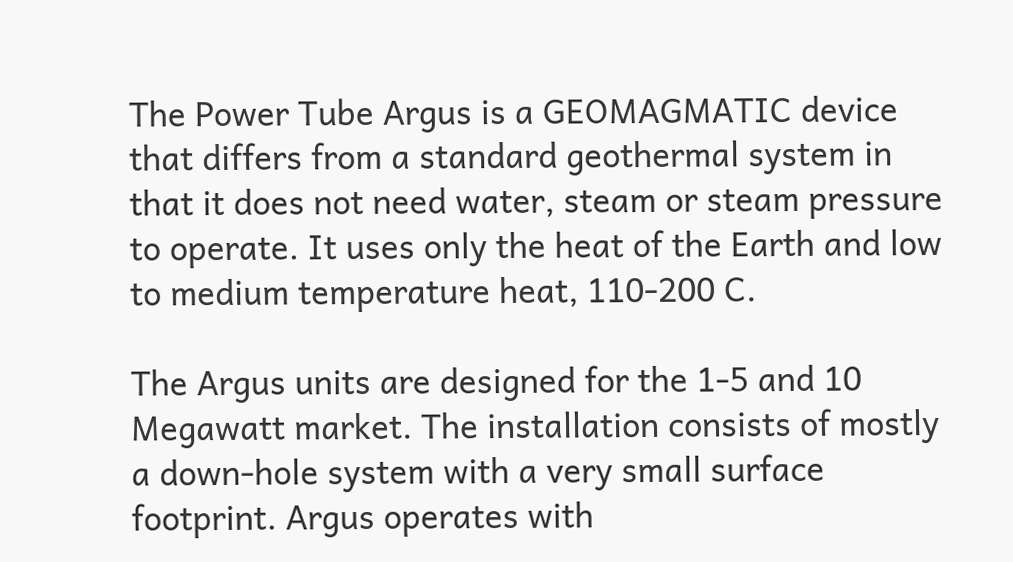The Power Tube Argus is a GEOMAGMATIC device that differs from a standard geothermal system in that it does not need water, steam or steam pressure to operate. It uses only the heat of the Earth and low to medium temperature heat, 110-200 C.

The Argus units are designed for the 1-5 and 10 Megawatt market. The installation consists of mostly a down-hole system with a very small surface footprint. Argus operates with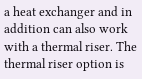a heat exchanger and in addition can also work with a thermal riser. The thermal riser option is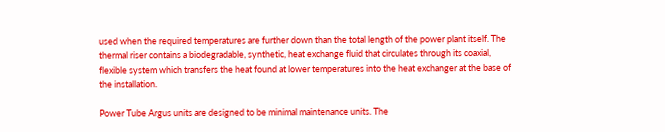used when the required temperatures are further down than the total length of the power plant itself. The thermal riser contains a biodegradable, synthetic, heat exchange fluid that circulates through its coaxial, flexible system which transfers the heat found at lower temperatures into the heat exchanger at the base of the installation.

Power Tube Argus units are designed to be minimal maintenance units. The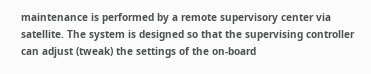maintenance is performed by a remote supervisory center via satellite. The system is designed so that the supervising controller can adjust (tweak) the settings of the on-board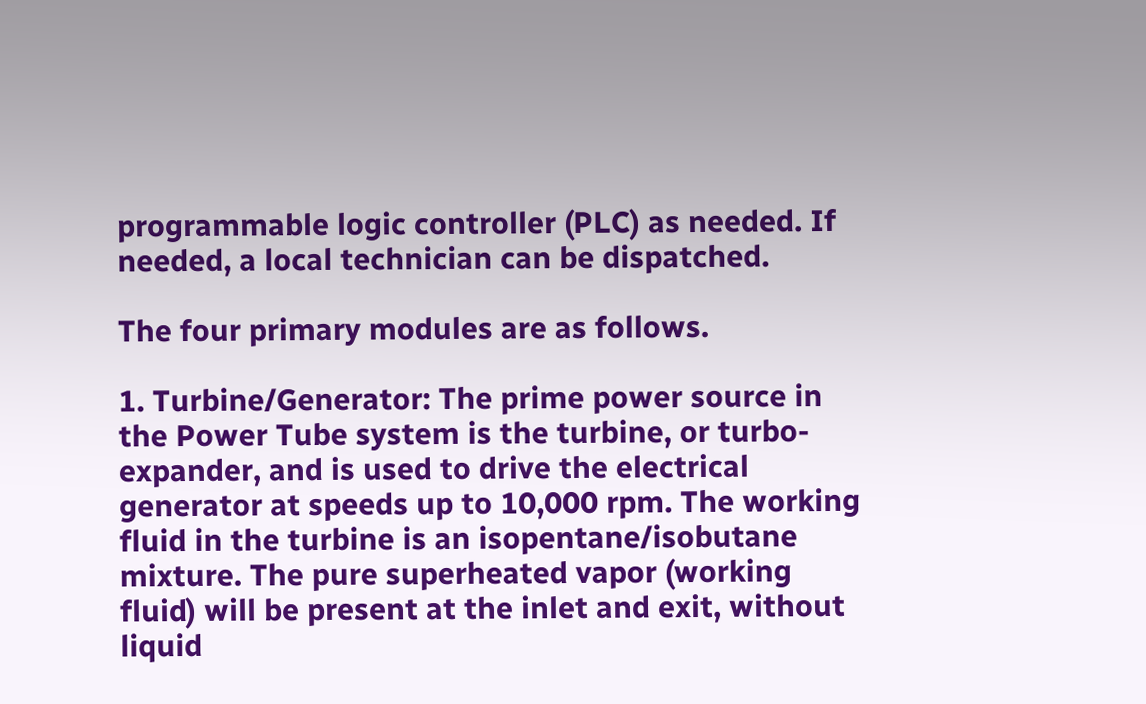programmable logic controller (PLC) as needed. If needed, a local technician can be dispatched.

The four primary modules are as follows.

1. Turbine/Generator: The prime power source in the Power Tube system is the turbine, or turbo-expander, and is used to drive the electrical generator at speeds up to 10,000 rpm. The working fluid in the turbine is an isopentane/isobutane mixture. The pure superheated vapor (working fluid) will be present at the inlet and exit, without liquid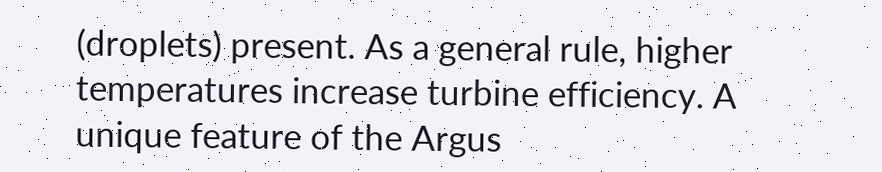(droplets) present. As a general rule, higher temperatures increase turbine efficiency. A unique feature of the Argus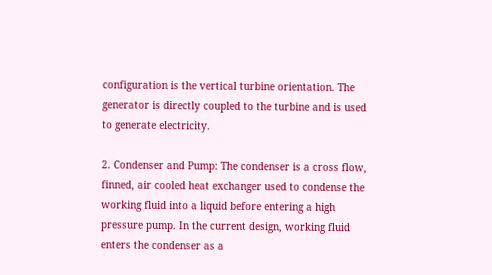configuration is the vertical turbine orientation. The generator is directly coupled to the turbine and is used to generate electricity.

2. Condenser and Pump: The condenser is a cross flow, finned, air cooled heat exchanger used to condense the working fluid into a liquid before entering a high pressure pump. In the current design, working fluid enters the condenser as a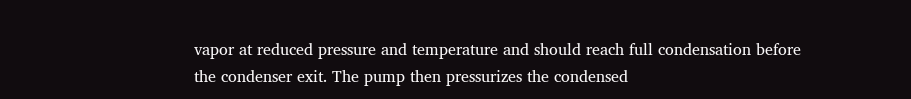vapor at reduced pressure and temperature and should reach full condensation before the condenser exit. The pump then pressurizes the condensed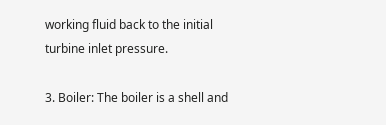working fluid back to the initial turbine inlet pressure.

3. Boiler: The boiler is a shell and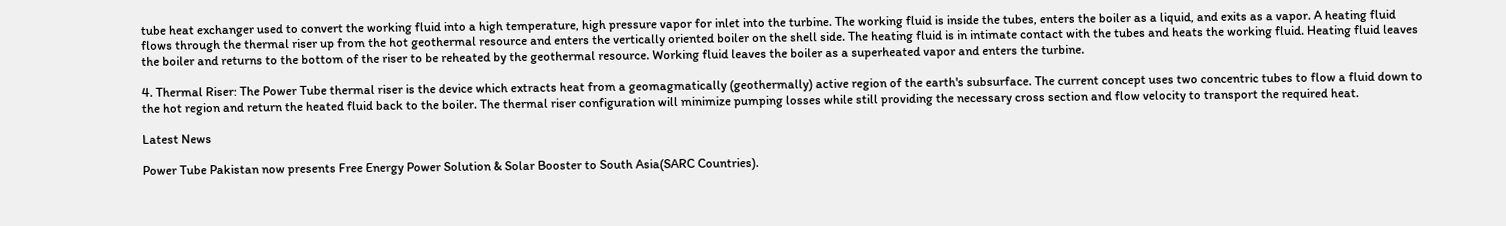tube heat exchanger used to convert the working fluid into a high temperature, high pressure vapor for inlet into the turbine. The working fluid is inside the tubes, enters the boiler as a liquid, and exits as a vapor. A heating fluid flows through the thermal riser up from the hot geothermal resource and enters the vertically oriented boiler on the shell side. The heating fluid is in intimate contact with the tubes and heats the working fluid. Heating fluid leaves the boiler and returns to the bottom of the riser to be reheated by the geothermal resource. Working fluid leaves the boiler as a superheated vapor and enters the turbine.

4. Thermal Riser: The Power Tube thermal riser is the device which extracts heat from a geomagmatically (geothermally) active region of the earth's subsurface. The current concept uses two concentric tubes to flow a fluid down to the hot region and return the heated fluid back to the boiler. The thermal riser configuration will minimize pumping losses while still providing the necessary cross section and flow velocity to transport the required heat.

Latest News

Power Tube Pakistan now presents Free Energy Power Solution & Solar Booster to South Asia(SARC Countries).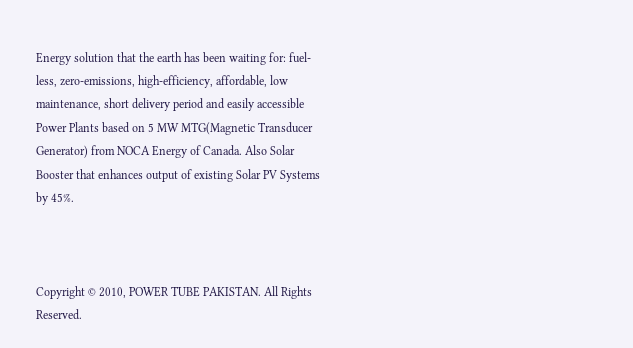Energy solution that the earth has been waiting for: fuel-less, zero-emissions, high-efficiency, affordable, low maintenance, short delivery period and easily accessible Power Plants based on 5 MW MTG(Magnetic Transducer Generator) from NOCA Energy of Canada. Also Solar Booster that enhances output of existing Solar PV Systems by 45%.



Copyright © 2010, POWER TUBE PAKISTAN. All Rights Reserved.